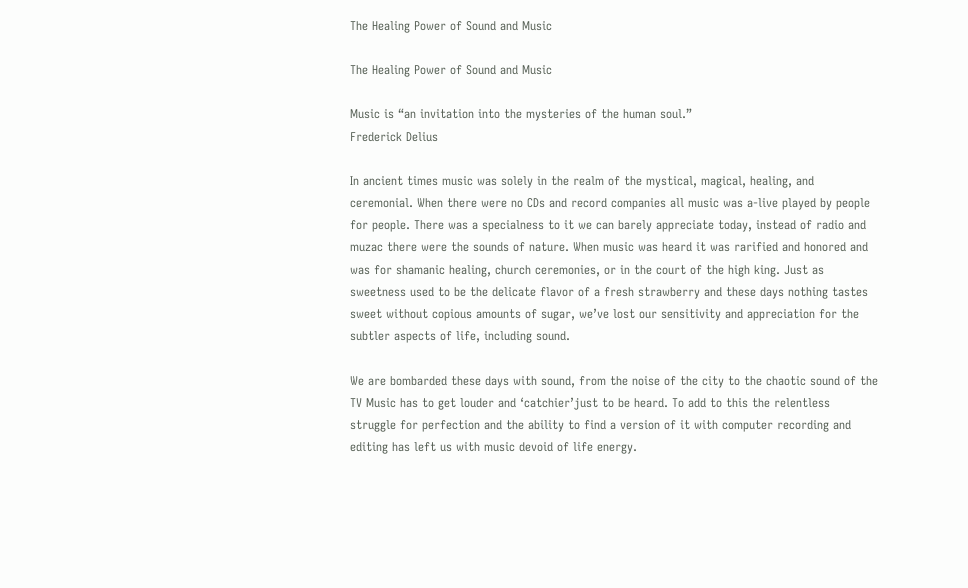The Healing Power of Sound and Music

The Healing Power of Sound and Music

Music is “an invitation into the mysteries of the human soul.”
Frederick Delius

In ancient times music was solely in the realm of the mystical, magical, healing, and ceremonial. When there were no CDs and record companies all music was a-live played by people for people. There was a specialness to it we can barely appreciate today, instead of radio and muzac there were the sounds of nature. When music was heard it was rarified and honored and was for shamanic healing, church ceremonies, or in the court of the high king. Just as sweetness used to be the delicate flavor of a fresh strawberry and these days nothing tastes sweet without copious amounts of sugar, we’ve lost our sensitivity and appreciation for the subtler aspects of life, including sound.

We are bombarded these days with sound, from the noise of the city to the chaotic sound of the TV Music has to get louder and ‘catchier’just to be heard. To add to this the relentless struggle for perfection and the ability to find a version of it with computer recording and editing has left us with music devoid of life energy.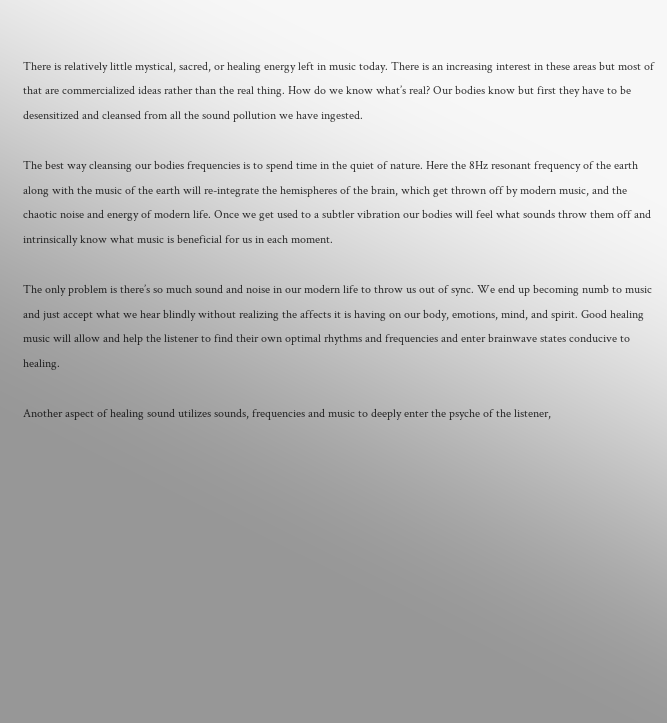There is relatively little mystical, sacred, or healing energy left in music today. There is an increasing interest in these areas but most of that are commercialized ideas rather than the real thing. How do we know what’s real? Our bodies know but first they have to be desensitized and cleansed from all the sound pollution we have ingested.

The best way cleansing our bodies frequencies is to spend time in the quiet of nature. Here the 8Hz resonant frequency of the earth along with the music of the earth will re-integrate the hemispheres of the brain, which get thrown off by modern music, and the chaotic noise and energy of modern life. Once we get used to a subtler vibration our bodies will feel what sounds throw them off and intrinsically know what music is beneficial for us in each moment.

The only problem is there’s so much sound and noise in our modern life to throw us out of sync. We end up becoming numb to music and just accept what we hear blindly without realizing the affects it is having on our body, emotions, mind, and spirit. Good healing music will allow and help the listener to find their own optimal rhythms and frequencies and enter brainwave states conducive to healing.

Another aspect of healing sound utilizes sounds, frequencies and music to deeply enter the psyche of the listener,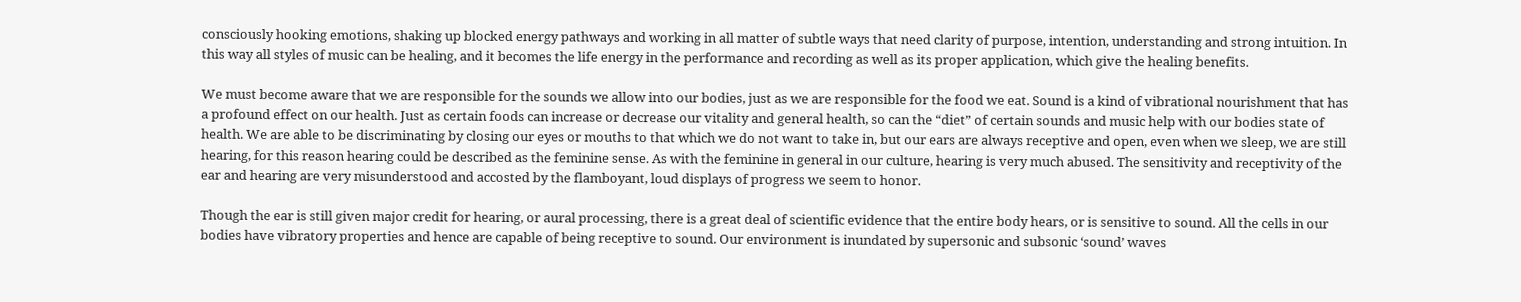consciously hooking emotions, shaking up blocked energy pathways and working in all matter of subtle ways that need clarity of purpose, intention, understanding and strong intuition. In this way all styles of music can be healing, and it becomes the life energy in the performance and recording as well as its proper application, which give the healing benefits.

We must become aware that we are responsible for the sounds we allow into our bodies, just as we are responsible for the food we eat. Sound is a kind of vibrational nourishment that has a profound effect on our health. Just as certain foods can increase or decrease our vitality and general health, so can the “diet” of certain sounds and music help with our bodies state of health. We are able to be discriminating by closing our eyes or mouths to that which we do not want to take in, but our ears are always receptive and open, even when we sleep, we are still hearing, for this reason hearing could be described as the feminine sense. As with the feminine in general in our culture, hearing is very much abused. The sensitivity and receptivity of the ear and hearing are very misunderstood and accosted by the flamboyant, loud displays of progress we seem to honor.

Though the ear is still given major credit for hearing, or aural processing, there is a great deal of scientific evidence that the entire body hears, or is sensitive to sound. All the cells in our bodies have vibratory properties and hence are capable of being receptive to sound. Our environment is inundated by supersonic and subsonic ‘sound’ waves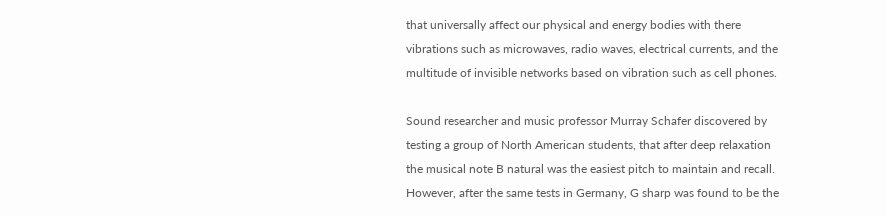that universally affect our physical and energy bodies with there vibrations such as microwaves, radio waves, electrical currents, and the multitude of invisible networks based on vibration such as cell phones.

Sound researcher and music professor Murray Schafer discovered by testing a group of North American students, that after deep relaxation the musical note B natural was the easiest pitch to maintain and recall. However, after the same tests in Germany, G sharp was found to be the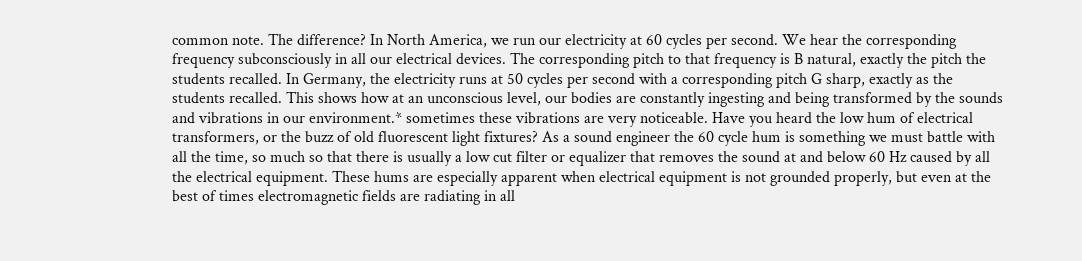common note. The difference? In North America, we run our electricity at 60 cycles per second. We hear the corresponding frequency subconsciously in all our electrical devices. The corresponding pitch to that frequency is B natural, exactly the pitch the students recalled. In Germany, the electricity runs at 50 cycles per second with a corresponding pitch G sharp, exactly as the students recalled. This shows how at an unconscious level, our bodies are constantly ingesting and being transformed by the sounds and vibrations in our environment.* sometimes these vibrations are very noticeable. Have you heard the low hum of electrical transformers, or the buzz of old fluorescent light fixtures? As a sound engineer the 60 cycle hum is something we must battle with all the time, so much so that there is usually a low cut filter or equalizer that removes the sound at and below 60 Hz caused by all the electrical equipment. These hums are especially apparent when electrical equipment is not grounded properly, but even at the best of times electromagnetic fields are radiating in all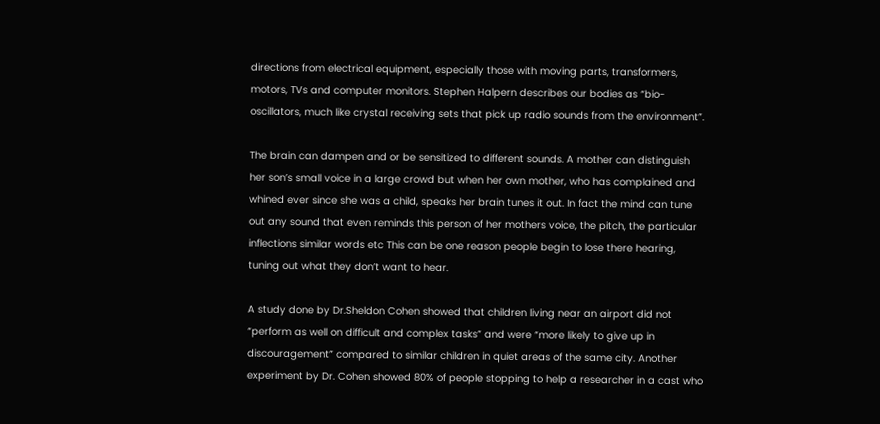directions from electrical equipment, especially those with moving parts, transformers, motors, TVs and computer monitors. Stephen Halpern describes our bodies as “bio-oscillators, much like crystal receiving sets that pick up radio sounds from the environment”.

The brain can dampen and or be sensitized to different sounds. A mother can distinguish her son’s small voice in a large crowd but when her own mother, who has complained and whined ever since she was a child, speaks her brain tunes it out. In fact the mind can tune out any sound that even reminds this person of her mothers voice, the pitch, the particular inflections similar words etc This can be one reason people begin to lose there hearing, tuning out what they don’t want to hear.

A study done by Dr.Sheldon Cohen showed that children living near an airport did not “perform as well on difficult and complex tasks” and were “more likely to give up in discouragement” compared to similar children in quiet areas of the same city. Another experiment by Dr. Cohen showed 80% of people stopping to help a researcher in a cast who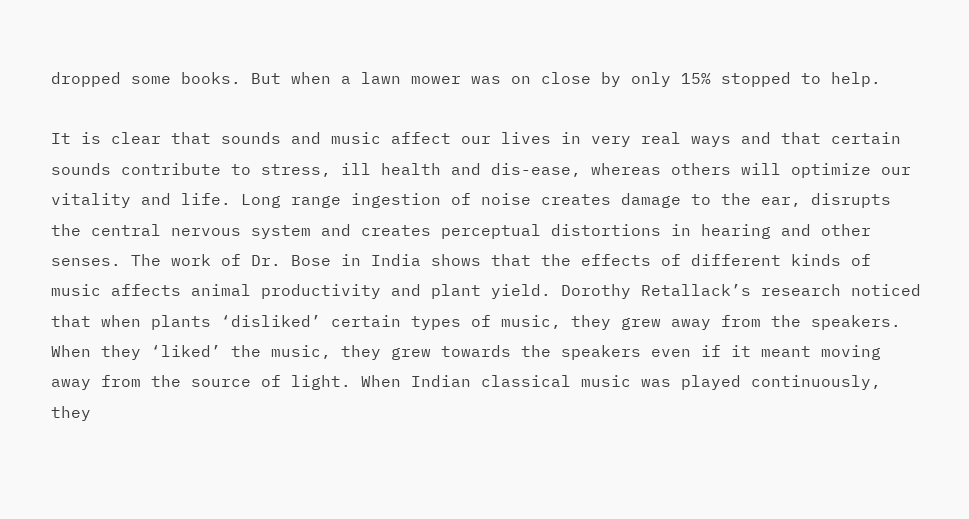dropped some books. But when a lawn mower was on close by only 15% stopped to help.

It is clear that sounds and music affect our lives in very real ways and that certain sounds contribute to stress, ill health and dis-ease, whereas others will optimize our vitality and life. Long range ingestion of noise creates damage to the ear, disrupts the central nervous system and creates perceptual distortions in hearing and other senses. The work of Dr. Bose in India shows that the effects of different kinds of music affects animal productivity and plant yield. Dorothy Retallack’s research noticed that when plants ‘disliked’ certain types of music, they grew away from the speakers. When they ‘liked’ the music, they grew towards the speakers even if it meant moving away from the source of light. When Indian classical music was played continuously, they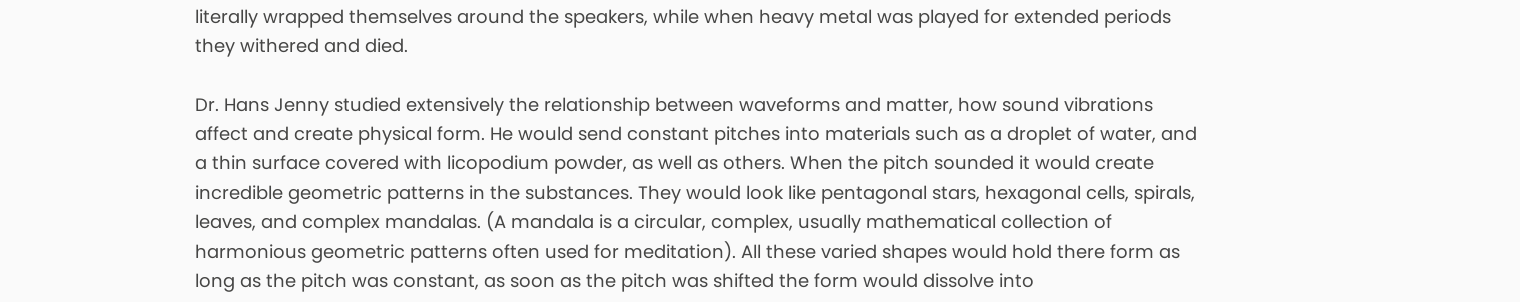literally wrapped themselves around the speakers, while when heavy metal was played for extended periods they withered and died.

Dr. Hans Jenny studied extensively the relationship between waveforms and matter, how sound vibrations affect and create physical form. He would send constant pitches into materials such as a droplet of water, and a thin surface covered with licopodium powder, as well as others. When the pitch sounded it would create incredible geometric patterns in the substances. They would look like pentagonal stars, hexagonal cells, spirals, leaves, and complex mandalas. (A mandala is a circular, complex, usually mathematical collection of harmonious geometric patterns often used for meditation). All these varied shapes would hold there form as long as the pitch was constant, as soon as the pitch was shifted the form would dissolve into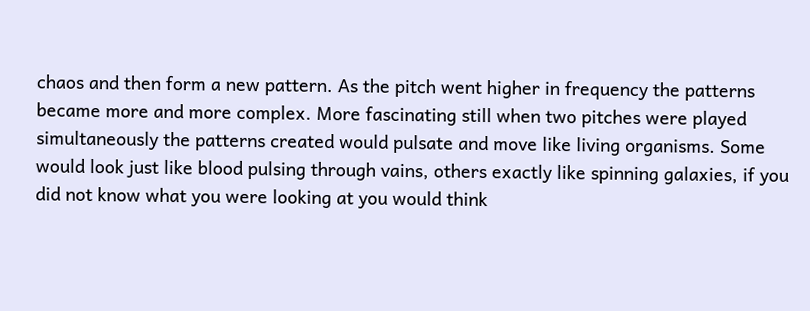chaos and then form a new pattern. As the pitch went higher in frequency the patterns became more and more complex. More fascinating still when two pitches were played simultaneously the patterns created would pulsate and move like living organisms. Some would look just like blood pulsing through vains, others exactly like spinning galaxies, if you did not know what you were looking at you would think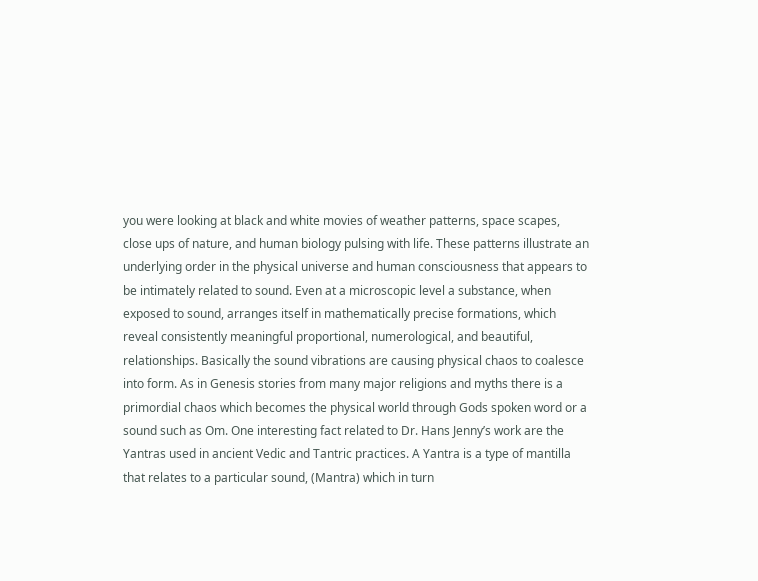you were looking at black and white movies of weather patterns, space scapes, close ups of nature, and human biology pulsing with life. These patterns illustrate an underlying order in the physical universe and human consciousness that appears to be intimately related to sound. Even at a microscopic level a substance, when exposed to sound, arranges itself in mathematically precise formations, which reveal consistently meaningful proportional, numerological, and beautiful, relationships. Basically the sound vibrations are causing physical chaos to coalesce into form. As in Genesis stories from many major religions and myths there is a primordial chaos which becomes the physical world through Gods spoken word or a sound such as Om. One interesting fact related to Dr. Hans Jenny’s work are the Yantras used in ancient Vedic and Tantric practices. A Yantra is a type of mantilla that relates to a particular sound, (Mantra) which in turn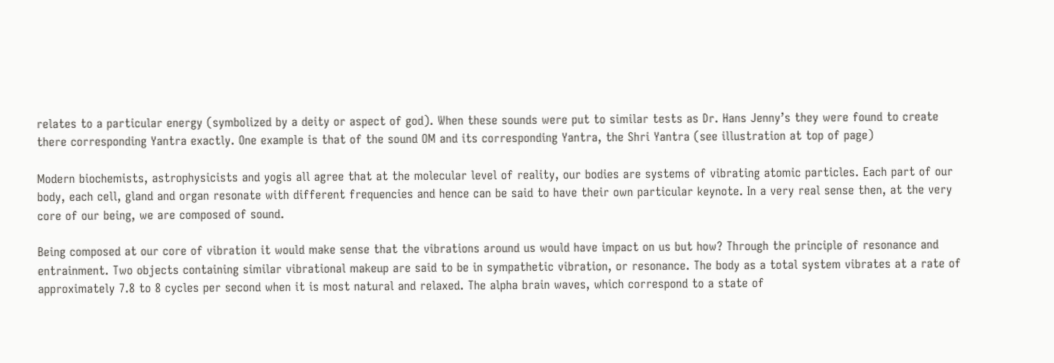relates to a particular energy (symbolized by a deity or aspect of god). When these sounds were put to similar tests as Dr. Hans Jenny’s they were found to create there corresponding Yantra exactly. One example is that of the sound OM and its corresponding Yantra, the Shri Yantra (see illustration at top of page)

Modern biochemists, astrophysicists and yogis all agree that at the molecular level of reality, our bodies are systems of vibrating atomic particles. Each part of our body, each cell, gland and organ resonate with different frequencies and hence can be said to have their own particular keynote. In a very real sense then, at the very core of our being, we are composed of sound.

Being composed at our core of vibration it would make sense that the vibrations around us would have impact on us but how? Through the principle of resonance and entrainment. Two objects containing similar vibrational makeup are said to be in sympathetic vibration, or resonance. The body as a total system vibrates at a rate of approximately 7.8 to 8 cycles per second when it is most natural and relaxed. The alpha brain waves, which correspond to a state of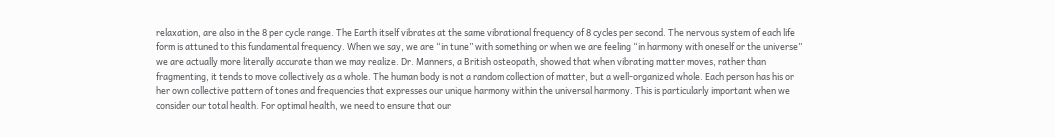relaxation, are also in the 8 per cycle range. The Earth itself vibrates at the same vibrational frequency of 8 cycles per second. The nervous system of each life form is attuned to this fundamental frequency. When we say, we are “in tune” with something or when we are feeling “in harmony with oneself or the universe” we are actually more literally accurate than we may realize. Dr. Manners, a British osteopath, showed that when vibrating matter moves, rather than fragmenting, it tends to move collectively as a whole. The human body is not a random collection of matter, but a well-organized whole. Each person has his or her own collective pattern of tones and frequencies that expresses our unique harmony within the universal harmony. This is particularly important when we consider our total health. For optimal health, we need to ensure that our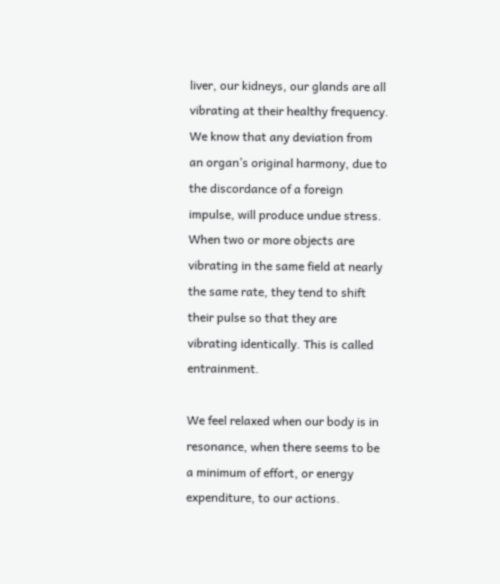liver, our kidneys, our glands are all vibrating at their healthy frequency. We know that any deviation from an organ’s original harmony, due to the discordance of a foreign impulse, will produce undue stress. When two or more objects are vibrating in the same field at nearly the same rate, they tend to shift their pulse so that they are vibrating identically. This is called entrainment.

We feel relaxed when our body is in resonance, when there seems to be a minimum of effort, or energy expenditure, to our actions.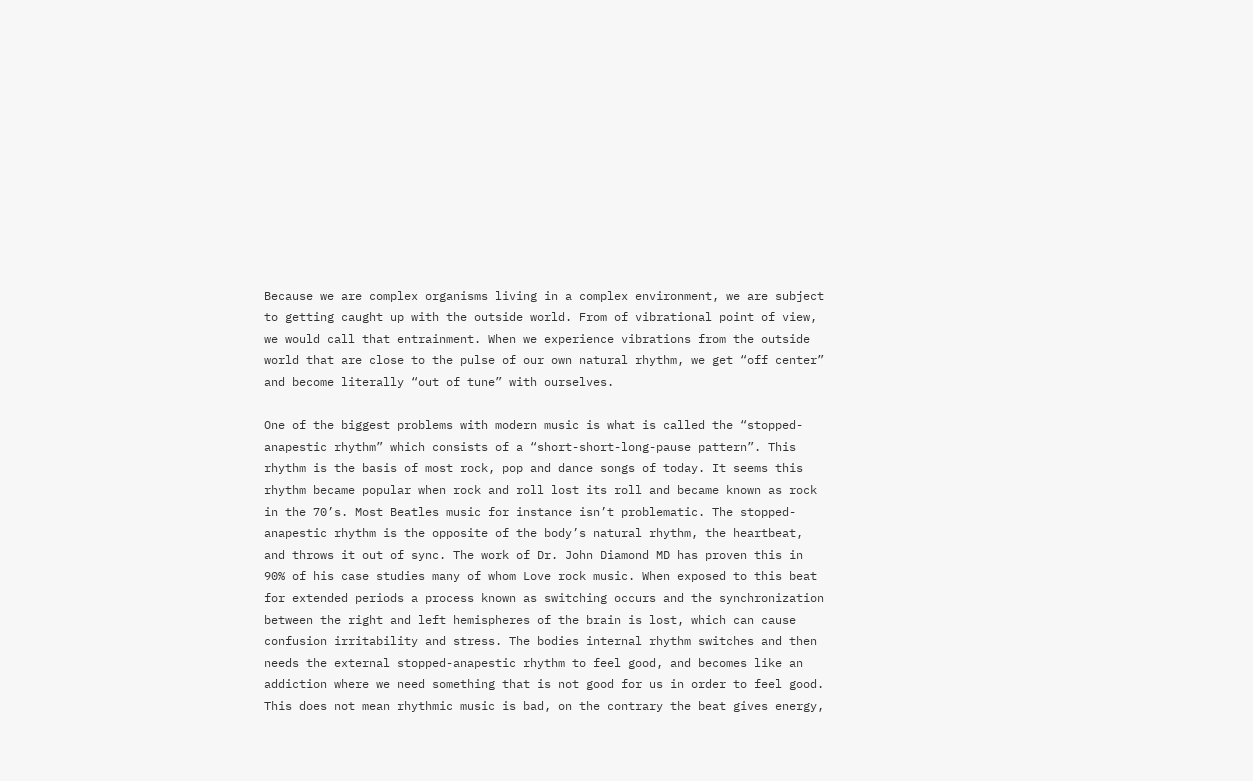Because we are complex organisms living in a complex environment, we are subject to getting caught up with the outside world. From of vibrational point of view, we would call that entrainment. When we experience vibrations from the outside world that are close to the pulse of our own natural rhythm, we get “off center” and become literally “out of tune” with ourselves.

One of the biggest problems with modern music is what is called the “stopped-anapestic rhythm” which consists of a “short-short-long-pause pattern”. This rhythm is the basis of most rock, pop and dance songs of today. It seems this rhythm became popular when rock and roll lost its roll and became known as rock in the 70’s. Most Beatles music for instance isn’t problematic. The stopped-anapestic rhythm is the opposite of the body’s natural rhythm, the heartbeat, and throws it out of sync. The work of Dr. John Diamond MD has proven this in 90% of his case studies many of whom Love rock music. When exposed to this beat for extended periods a process known as switching occurs and the synchronization between the right and left hemispheres of the brain is lost, which can cause confusion irritability and stress. The bodies internal rhythm switches and then needs the external stopped-anapestic rhythm to feel good, and becomes like an addiction where we need something that is not good for us in order to feel good. This does not mean rhythmic music is bad, on the contrary the beat gives energy,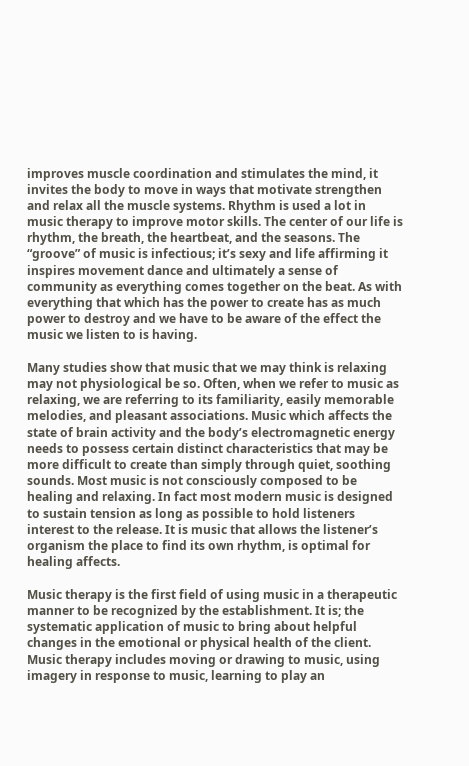improves muscle coordination and stimulates the mind, it invites the body to move in ways that motivate strengthen and relax all the muscle systems. Rhythm is used a lot in music therapy to improve motor skills. The center of our life is rhythm, the breath, the heartbeat, and the seasons. The “groove” of music is infectious; it’s sexy and life affirming it inspires movement dance and ultimately a sense of community as everything comes together on the beat. As with everything that which has the power to create has as much power to destroy and we have to be aware of the effect the music we listen to is having.

Many studies show that music that we may think is relaxing may not physiological be so. Often, when we refer to music as relaxing, we are referring to its familiarity, easily memorable melodies, and pleasant associations. Music which affects the state of brain activity and the body’s electromagnetic energy needs to possess certain distinct characteristics that may be more difficult to create than simply through quiet, soothing sounds. Most music is not consciously composed to be healing and relaxing. In fact most modern music is designed to sustain tension as long as possible to hold listeners interest to the release. It is music that allows the listener’s organism the place to find its own rhythm, is optimal for healing affects.

Music therapy is the first field of using music in a therapeutic manner to be recognized by the establishment. It is; the systematic application of music to bring about helpful changes in the emotional or physical health of the client. Music therapy includes moving or drawing to music, using imagery in response to music, learning to play an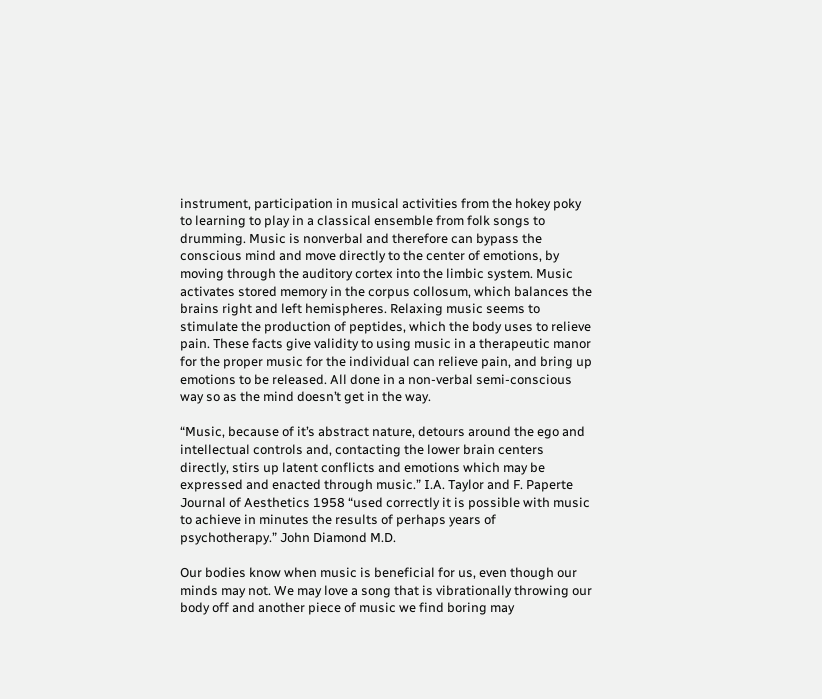instrument, participation in musical activities from the hokey poky to learning to play in a classical ensemble from folk songs to drumming. Music is nonverbal and therefore can bypass the conscious mind and move directly to the center of emotions, by moving through the auditory cortex into the limbic system. Music activates stored memory in the corpus collosum, which balances the brains right and left hemispheres. Relaxing music seems to stimulate the production of peptides, which the body uses to relieve pain. These facts give validity to using music in a therapeutic manor for the proper music for the individual can relieve pain, and bring up emotions to be released. All done in a non-verbal semi-conscious way so as the mind doesn’t get in the way.

“Music, because of it’s abstract nature, detours around the ego and intellectual controls and, contacting the lower brain centers directly, stirs up latent conflicts and emotions which may be expressed and enacted through music.” I.A. Taylor and F. Paperte Journal of Aesthetics 1958 “used correctly it is possible with music to achieve in minutes the results of perhaps years of psychotherapy.” John Diamond M.D.

Our bodies know when music is beneficial for us, even though our minds may not. We may love a song that is vibrationally throwing our body off and another piece of music we find boring may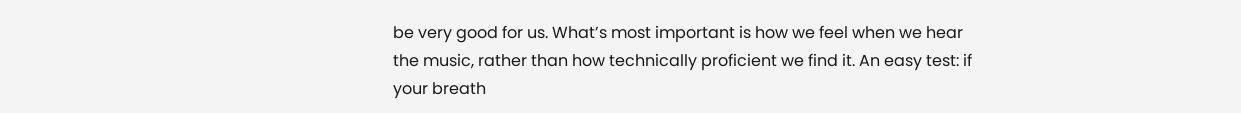be very good for us. What’s most important is how we feel when we hear the music, rather than how technically proficient we find it. An easy test: if your breath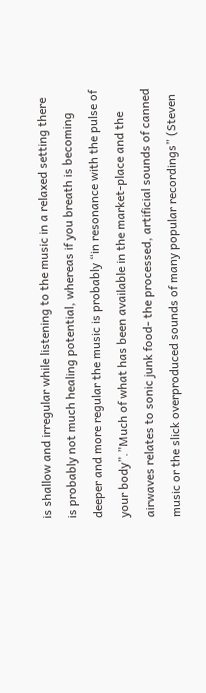is shallow and irregular while listening to the music in a relaxed setting there is probably not much healing potential, whereas if you breath is becoming deeper and more regular the music is probably “in resonance with the pulse of your body”.”Much of what has been available in the market-place and the airwaves relates to sonic junk food- the processed, artificial sounds of canned music or the slick overproduced sounds of many popular recordings” (Steven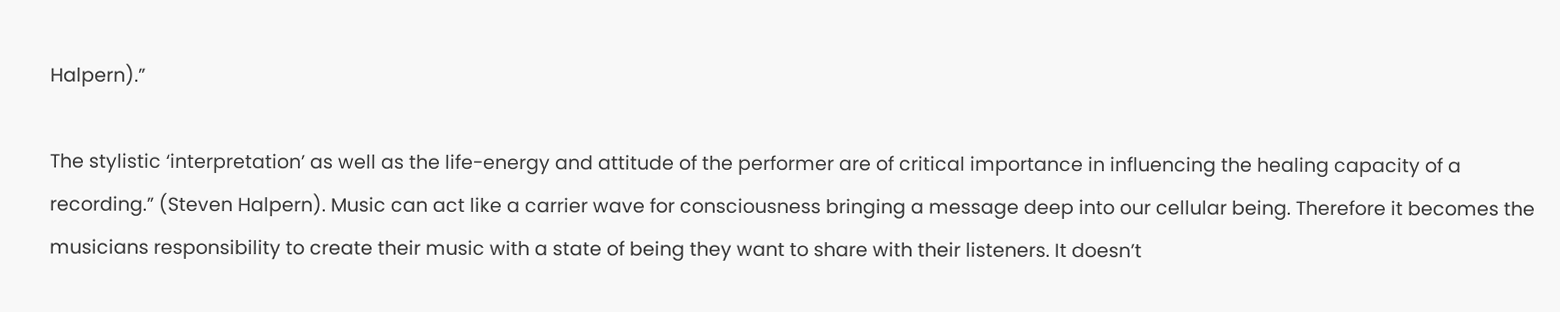Halpern).”

The stylistic ‘interpretation’ as well as the life-energy and attitude of the performer are of critical importance in influencing the healing capacity of a recording.” (Steven Halpern). Music can act like a carrier wave for consciousness bringing a message deep into our cellular being. Therefore it becomes the musicians responsibility to create their music with a state of being they want to share with their listeners. It doesn’t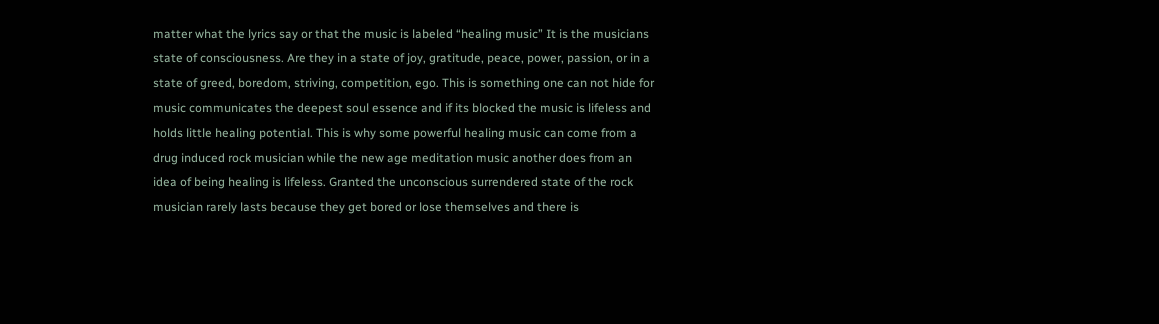matter what the lyrics say or that the music is labeled “healing music” It is the musicians state of consciousness. Are they in a state of joy, gratitude, peace, power, passion, or in a state of greed, boredom, striving, competition, ego. This is something one can not hide for music communicates the deepest soul essence and if its blocked the music is lifeless and holds little healing potential. This is why some powerful healing music can come from a drug induced rock musician while the new age meditation music another does from an idea of being healing is lifeless. Granted the unconscious surrendered state of the rock musician rarely lasts because they get bored or lose themselves and there is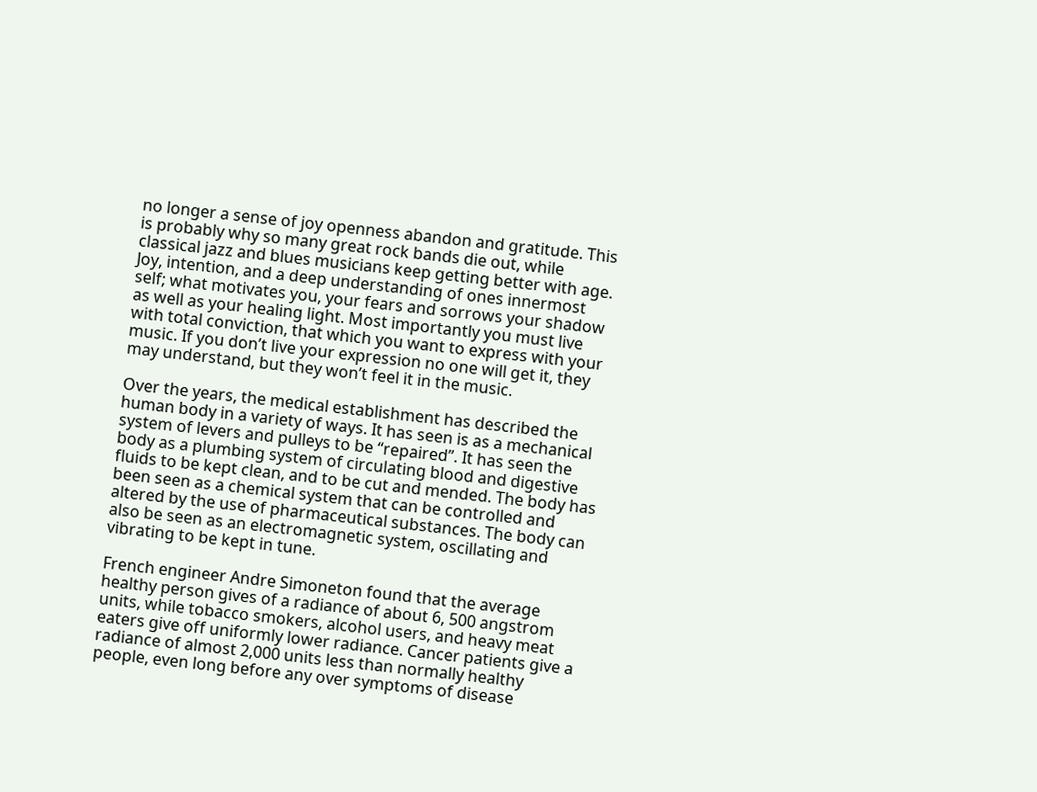no longer a sense of joy openness abandon and gratitude. This is probably why so many great rock bands die out, while classical jazz and blues musicians keep getting better with age. Joy, intention, and a deep understanding of ones innermost self; what motivates you, your fears and sorrows your shadow as well as your healing light. Most importantly you must live with total conviction, that which you want to express with your music. If you don’t live your expression no one will get it, they may understand, but they won’t feel it in the music.

Over the years, the medical establishment has described the human body in a variety of ways. It has seen is as a mechanical system of levers and pulleys to be “repaired”. It has seen the body as a plumbing system of circulating blood and digestive fluids to be kept clean, and to be cut and mended. The body has been seen as a chemical system that can be controlled and altered by the use of pharmaceutical substances. The body can also be seen as an electromagnetic system, oscillating and vibrating to be kept in tune.

French engineer Andre Simoneton found that the average healthy person gives of a radiance of about 6, 500 angstrom units, while tobacco smokers, alcohol users, and heavy meat eaters give off uniformly lower radiance. Cancer patients give a radiance of almost 2,000 units less than normally healthy people, even long before any over symptoms of disease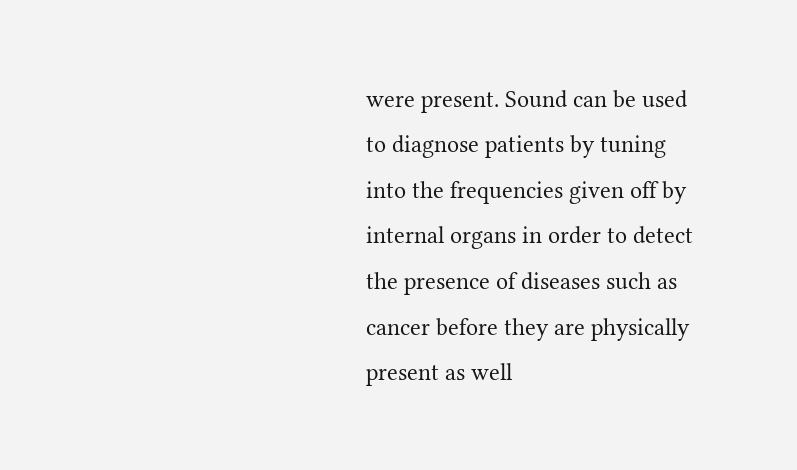were present. Sound can be used to diagnose patients by tuning into the frequencies given off by internal organs in order to detect the presence of diseases such as cancer before they are physically present as well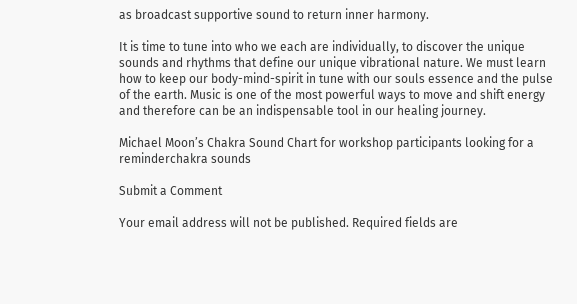as broadcast supportive sound to return inner harmony.

It is time to tune into who we each are individually, to discover the unique sounds and rhythms that define our unique vibrational nature. We must learn how to keep our body-mind-spirit in tune with our souls essence and the pulse of the earth. Music is one of the most powerful ways to move and shift energy and therefore can be an indispensable tool in our healing journey.

Michael Moon’s Chakra Sound Chart for workshop participants looking for a reminderchakra sounds

Submit a Comment

Your email address will not be published. Required fields are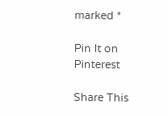marked *

Pin It on Pinterest

Share This